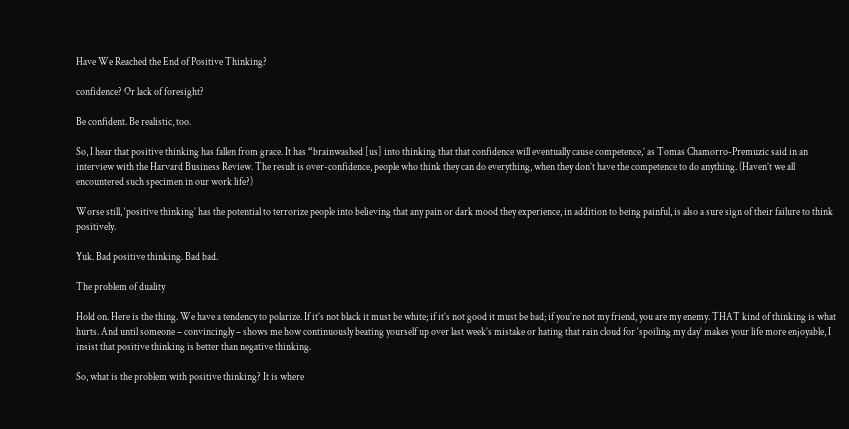Have We Reached the End of Positive Thinking?

confidence? Or lack of foresight?

Be confident. Be realistic, too.

So, I hear that positive thinking has fallen from grace. It has “brainwashed [us] into thinking that that confidence will eventually cause competence,’ as Tomas Chamorro-Premuzic said in an interview with the Harvard Business Review. The result is over-confidence, people who think they can do everything, when they don’t have the competence to do anything. (Haven’t we all encountered such specimen in our work life?)

Worse still, ‘positive thinking’ has the potential to terrorize people into believing that any pain or dark mood they experience, in addition to being painful, is also a sure sign of their failure to think positively.

Yuk. Bad positive thinking. Bad bad.

The problem of duality

Hold on. Here is the thing. We have a tendency to polarize. If it’s not black it must be white; if it’s not good it must be bad; if you’re not my friend, you are my enemy. THAT kind of thinking is what hurts. And until someone – convincingly – shows me how continuously beating yourself up over last week’s mistake or hating that rain cloud for ‘spoiling my day’ makes your life more enjoyable, I insist that positive thinking is better than negative thinking.

So, what is the problem with positive thinking? It is where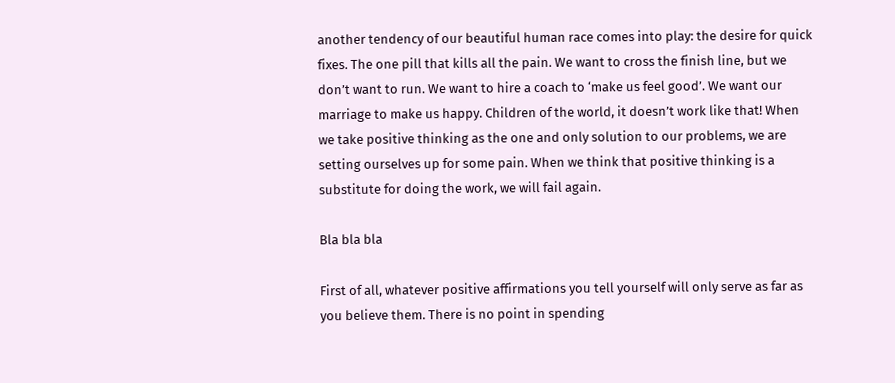another tendency of our beautiful human race comes into play: the desire for quick fixes. The one pill that kills all the pain. We want to cross the finish line, but we don’t want to run. We want to hire a coach to ‘make us feel good’. We want our marriage to make us happy. Children of the world, it doesn’t work like that! When we take positive thinking as the one and only solution to our problems, we are setting ourselves up for some pain. When we think that positive thinking is a substitute for doing the work, we will fail again.

Bla bla bla

First of all, whatever positive affirmations you tell yourself will only serve as far as you believe them. There is no point in spending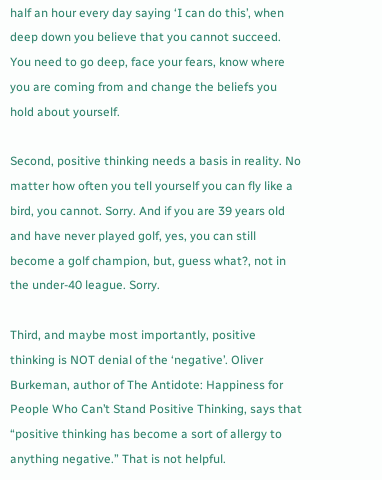half an hour every day saying ‘I can do this’, when deep down you believe that you cannot succeed. You need to go deep, face your fears, know where you are coming from and change the beliefs you hold about yourself.

Second, positive thinking needs a basis in reality. No matter how often you tell yourself you can fly like a bird, you cannot. Sorry. And if you are 39 years old and have never played golf, yes, you can still become a golf champion, but, guess what?, not in the under-40 league. Sorry.

Third, and maybe most importantly, positive thinking is NOT denial of the ‘negative’. Oliver Burkeman, author of The Antidote: Happiness for People Who Can’t Stand Positive Thinking, says that “positive thinking has become a sort of allergy to anything negative.” That is not helpful.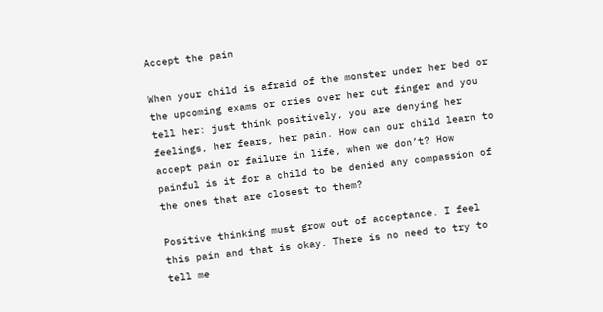Accept the pain

When your child is afraid of the monster under her bed or the upcoming exams or cries over her cut finger and you tell her: just think positively, you are denying her feelings, her fears, her pain. How can our child learn to accept pain or failure in life, when we don’t? How painful is it for a child to be denied any compassion of the ones that are closest to them?

Positive thinking must grow out of acceptance. I feel this pain and that is okay. There is no need to try to tell me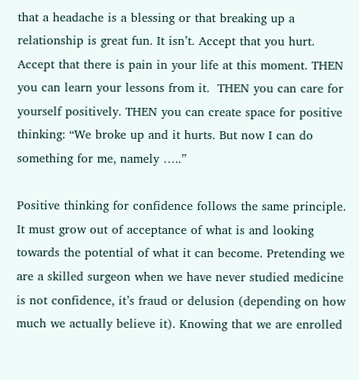that a headache is a blessing or that breaking up a relationship is great fun. It isn’t. Accept that you hurt. Accept that there is pain in your life at this moment. THEN you can learn your lessons from it.  THEN you can care for yourself positively. THEN you can create space for positive thinking: “We broke up and it hurts. But now I can do something for me, namely …..”

Positive thinking for confidence follows the same principle. It must grow out of acceptance of what is and looking towards the potential of what it can become. Pretending we are a skilled surgeon when we have never studied medicine is not confidence, it’s fraud or delusion (depending on how much we actually believe it). Knowing that we are enrolled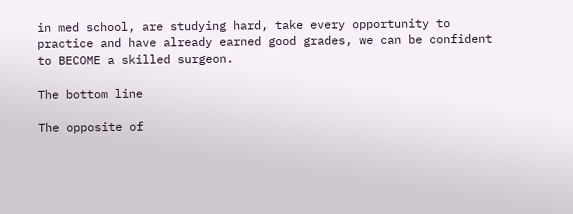in med school, are studying hard, take every opportunity to practice and have already earned good grades, we can be confident to BECOME a skilled surgeon.

The bottom line

The opposite of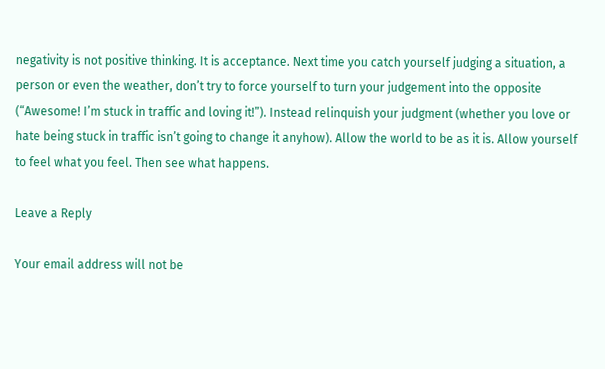negativity is not positive thinking. It is acceptance. Next time you catch yourself judging a situation, a person or even the weather, don’t try to force yourself to turn your judgement into the opposite (“Awesome! I’m stuck in traffic and loving it!”). Instead relinquish your judgment (whether you love or hate being stuck in traffic isn’t going to change it anyhow). Allow the world to be as it is. Allow yourself to feel what you feel. Then see what happens.

Leave a Reply

Your email address will not be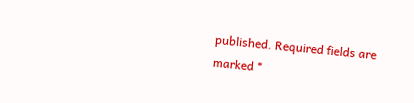published. Required fields are marked *